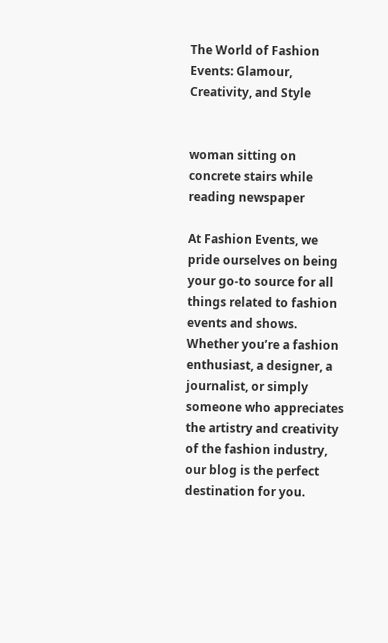The World of Fashion Events: Glamour, Creativity, and Style


woman sitting on concrete stairs while reading newspaper

At Fashion Events, we pride ourselves on being your go-to source for all things related to fashion events and shows. Whether you’re a fashion enthusiast, a designer, a journalist, or simply someone who appreciates the artistry and creativity of the fashion industry, our blog is the perfect destination for you.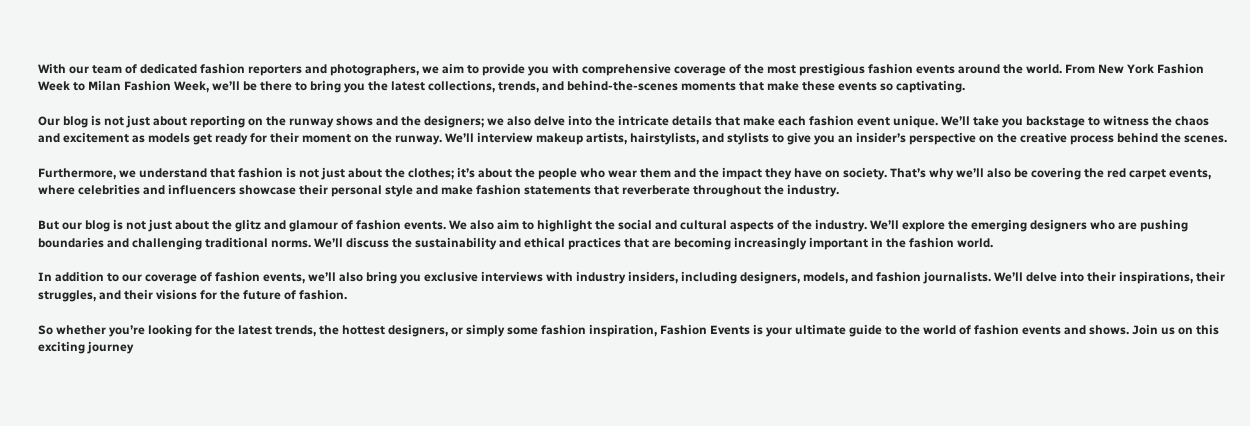With our team of dedicated fashion reporters and photographers, we aim to provide you with comprehensive coverage of the most prestigious fashion events around the world. From New York Fashion Week to Milan Fashion Week, we’ll be there to bring you the latest collections, trends, and behind-the-scenes moments that make these events so captivating.

Our blog is not just about reporting on the runway shows and the designers; we also delve into the intricate details that make each fashion event unique. We’ll take you backstage to witness the chaos and excitement as models get ready for their moment on the runway. We’ll interview makeup artists, hairstylists, and stylists to give you an insider’s perspective on the creative process behind the scenes.

Furthermore, we understand that fashion is not just about the clothes; it’s about the people who wear them and the impact they have on society. That’s why we’ll also be covering the red carpet events, where celebrities and influencers showcase their personal style and make fashion statements that reverberate throughout the industry.

But our blog is not just about the glitz and glamour of fashion events. We also aim to highlight the social and cultural aspects of the industry. We’ll explore the emerging designers who are pushing boundaries and challenging traditional norms. We’ll discuss the sustainability and ethical practices that are becoming increasingly important in the fashion world.

In addition to our coverage of fashion events, we’ll also bring you exclusive interviews with industry insiders, including designers, models, and fashion journalists. We’ll delve into their inspirations, their struggles, and their visions for the future of fashion.

So whether you’re looking for the latest trends, the hottest designers, or simply some fashion inspiration, Fashion Events is your ultimate guide to the world of fashion events and shows. Join us on this exciting journey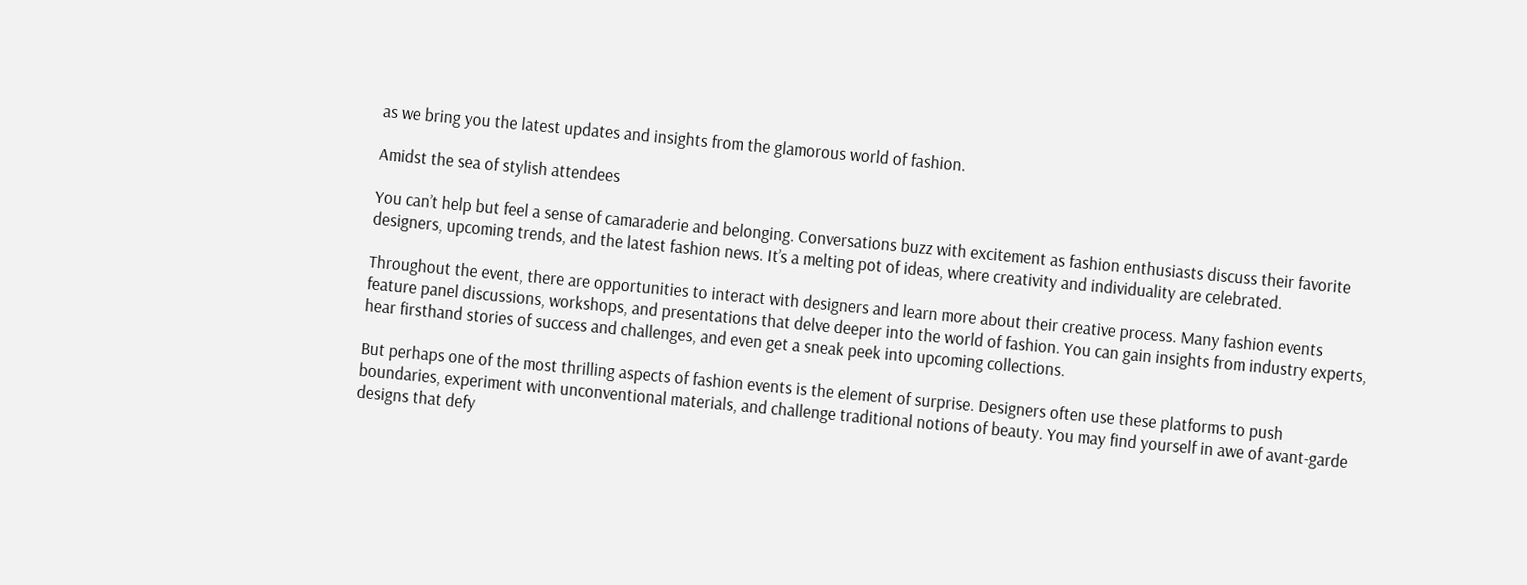as we bring you the latest updates and insights from the glamorous world of fashion.

Amidst the sea of stylish attendees

You can’t help but feel a sense of camaraderie and belonging. Conversations buzz with excitement as fashion enthusiasts discuss their favorite designers, upcoming trends, and the latest fashion news. It’s a melting pot of ideas, where creativity and individuality are celebrated.

Throughout the event, there are opportunities to interact with designers and learn more about their creative process. Many fashion events feature panel discussions, workshops, and presentations that delve deeper into the world of fashion. You can gain insights from industry experts, hear firsthand stories of success and challenges, and even get a sneak peek into upcoming collections.

But perhaps one of the most thrilling aspects of fashion events is the element of surprise. Designers often use these platforms to push boundaries, experiment with unconventional materials, and challenge traditional notions of beauty. You may find yourself in awe of avant-garde designs that defy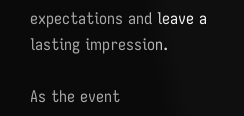expectations and leave a lasting impression.

As the event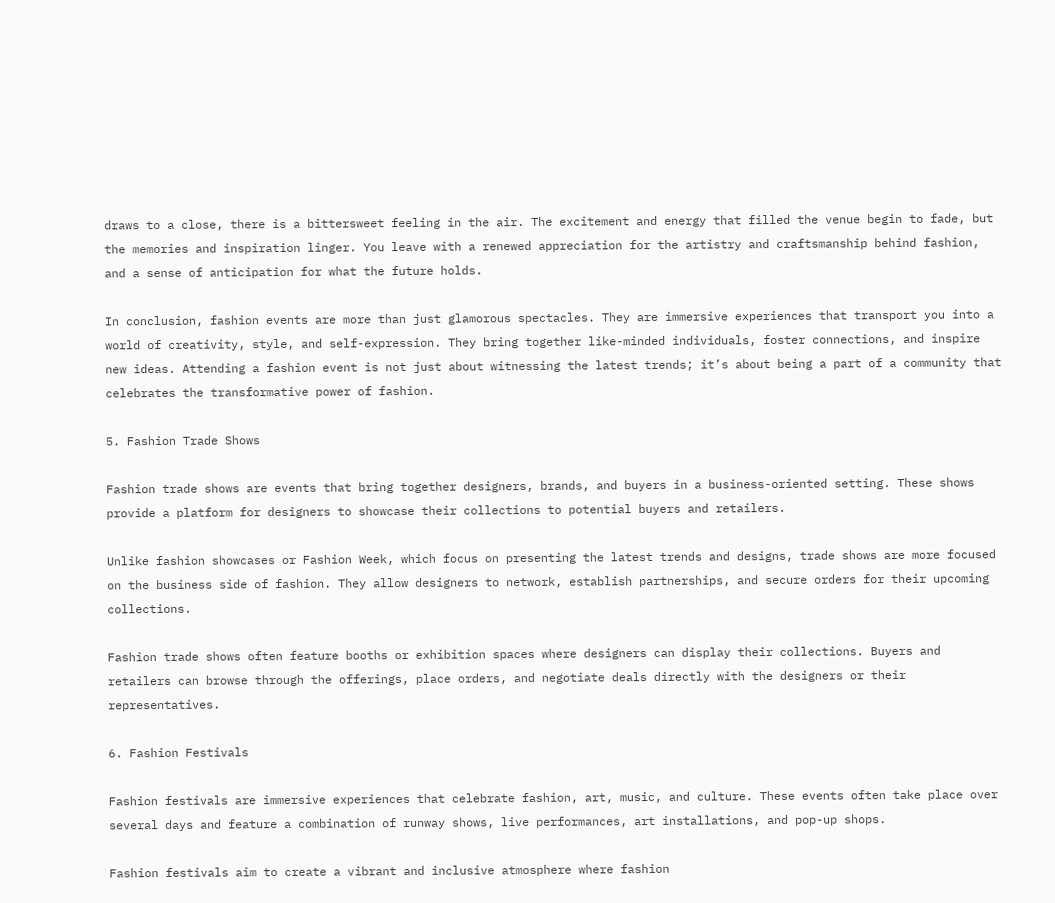draws to a close, there is a bittersweet feeling in the air. The excitement and energy that filled the venue begin to fade, but the memories and inspiration linger. You leave with a renewed appreciation for the artistry and craftsmanship behind fashion, and a sense of anticipation for what the future holds.

In conclusion, fashion events are more than just glamorous spectacles. They are immersive experiences that transport you into a world of creativity, style, and self-expression. They bring together like-minded individuals, foster connections, and inspire new ideas. Attending a fashion event is not just about witnessing the latest trends; it’s about being a part of a community that celebrates the transformative power of fashion.

5. Fashion Trade Shows

Fashion trade shows are events that bring together designers, brands, and buyers in a business-oriented setting. These shows provide a platform for designers to showcase their collections to potential buyers and retailers.

Unlike fashion showcases or Fashion Week, which focus on presenting the latest trends and designs, trade shows are more focused on the business side of fashion. They allow designers to network, establish partnerships, and secure orders for their upcoming collections.

Fashion trade shows often feature booths or exhibition spaces where designers can display their collections. Buyers and retailers can browse through the offerings, place orders, and negotiate deals directly with the designers or their representatives.

6. Fashion Festivals

Fashion festivals are immersive experiences that celebrate fashion, art, music, and culture. These events often take place over several days and feature a combination of runway shows, live performances, art installations, and pop-up shops.

Fashion festivals aim to create a vibrant and inclusive atmosphere where fashion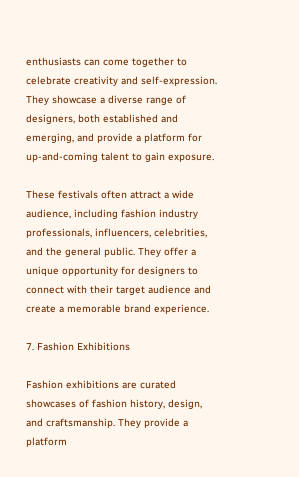enthusiasts can come together to celebrate creativity and self-expression. They showcase a diverse range of designers, both established and emerging, and provide a platform for up-and-coming talent to gain exposure.

These festivals often attract a wide audience, including fashion industry professionals, influencers, celebrities, and the general public. They offer a unique opportunity for designers to connect with their target audience and create a memorable brand experience.

7. Fashion Exhibitions

Fashion exhibitions are curated showcases of fashion history, design, and craftsmanship. They provide a platform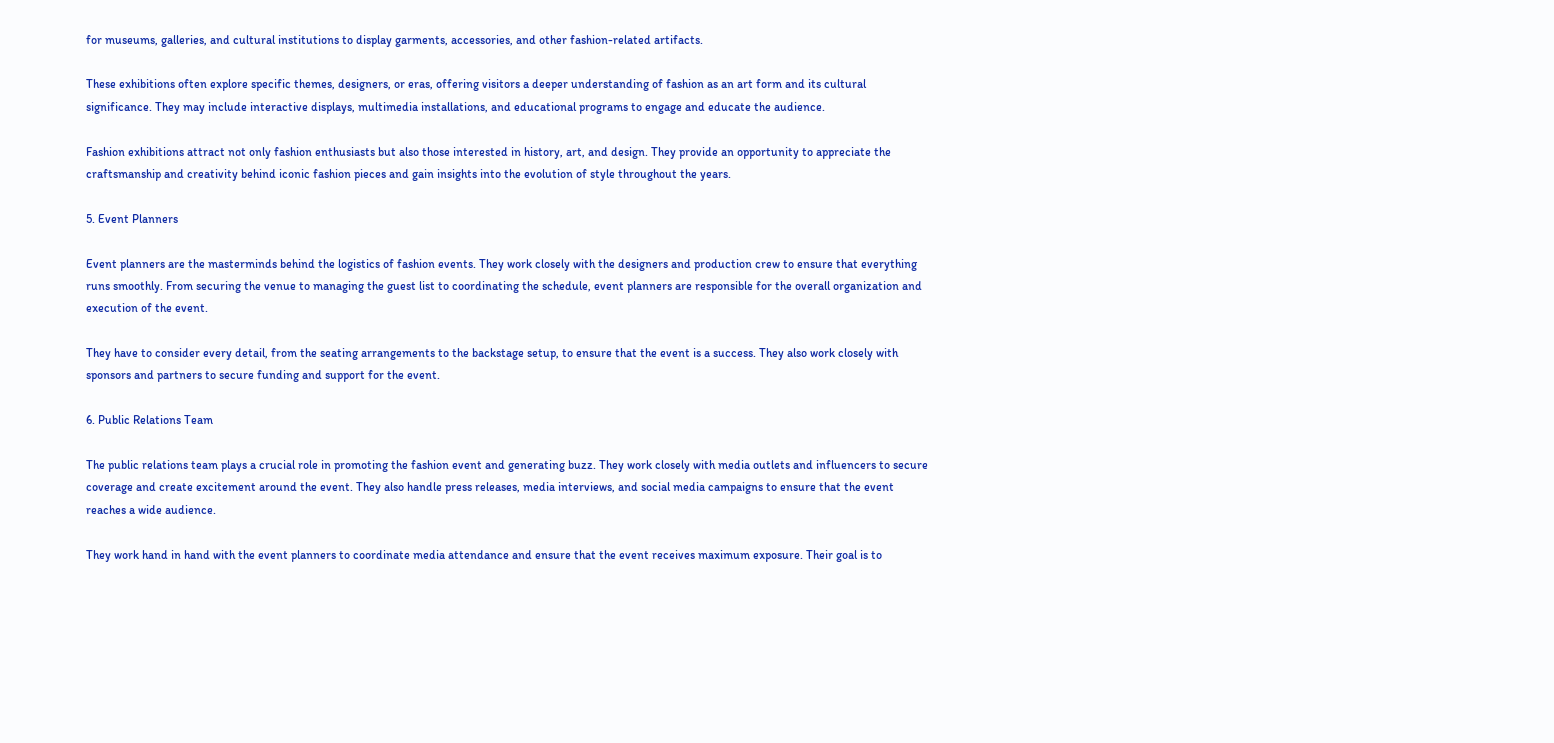for museums, galleries, and cultural institutions to display garments, accessories, and other fashion-related artifacts.

These exhibitions often explore specific themes, designers, or eras, offering visitors a deeper understanding of fashion as an art form and its cultural significance. They may include interactive displays, multimedia installations, and educational programs to engage and educate the audience.

Fashion exhibitions attract not only fashion enthusiasts but also those interested in history, art, and design. They provide an opportunity to appreciate the craftsmanship and creativity behind iconic fashion pieces and gain insights into the evolution of style throughout the years.

5. Event Planners

Event planners are the masterminds behind the logistics of fashion events. They work closely with the designers and production crew to ensure that everything runs smoothly. From securing the venue to managing the guest list to coordinating the schedule, event planners are responsible for the overall organization and execution of the event.

They have to consider every detail, from the seating arrangements to the backstage setup, to ensure that the event is a success. They also work closely with sponsors and partners to secure funding and support for the event.

6. Public Relations Team

The public relations team plays a crucial role in promoting the fashion event and generating buzz. They work closely with media outlets and influencers to secure coverage and create excitement around the event. They also handle press releases, media interviews, and social media campaigns to ensure that the event reaches a wide audience.

They work hand in hand with the event planners to coordinate media attendance and ensure that the event receives maximum exposure. Their goal is to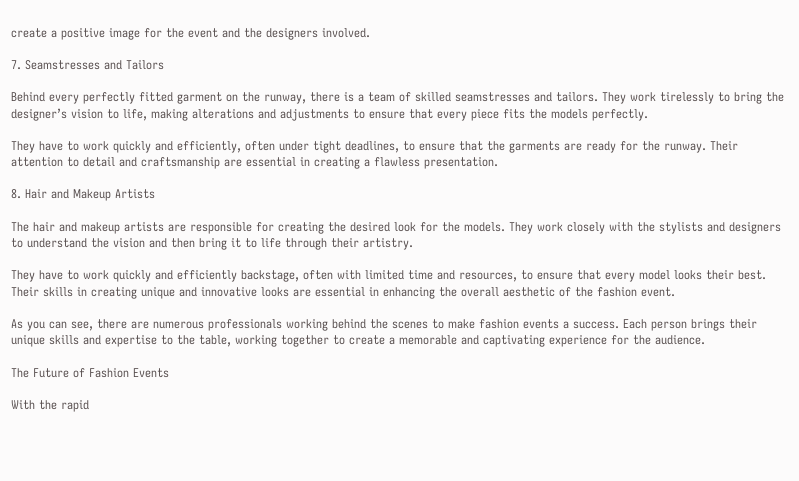create a positive image for the event and the designers involved.

7. Seamstresses and Tailors

Behind every perfectly fitted garment on the runway, there is a team of skilled seamstresses and tailors. They work tirelessly to bring the designer’s vision to life, making alterations and adjustments to ensure that every piece fits the models perfectly.

They have to work quickly and efficiently, often under tight deadlines, to ensure that the garments are ready for the runway. Their attention to detail and craftsmanship are essential in creating a flawless presentation.

8. Hair and Makeup Artists

The hair and makeup artists are responsible for creating the desired look for the models. They work closely with the stylists and designers to understand the vision and then bring it to life through their artistry.

They have to work quickly and efficiently backstage, often with limited time and resources, to ensure that every model looks their best. Their skills in creating unique and innovative looks are essential in enhancing the overall aesthetic of the fashion event.

As you can see, there are numerous professionals working behind the scenes to make fashion events a success. Each person brings their unique skills and expertise to the table, working together to create a memorable and captivating experience for the audience.

The Future of Fashion Events

With the rapid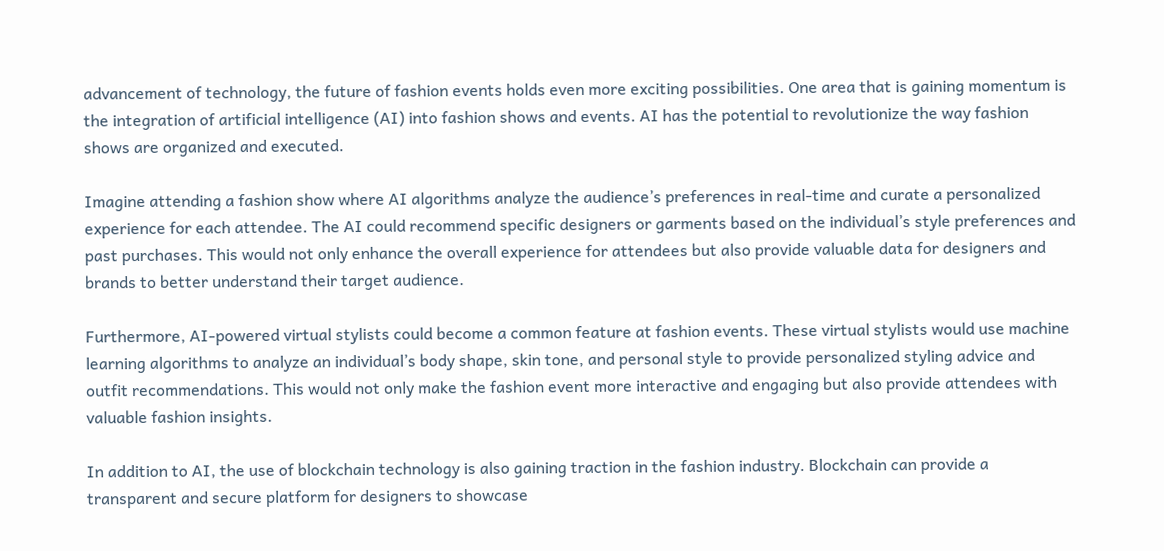advancement of technology, the future of fashion events holds even more exciting possibilities. One area that is gaining momentum is the integration of artificial intelligence (AI) into fashion shows and events. AI has the potential to revolutionize the way fashion shows are organized and executed.

Imagine attending a fashion show where AI algorithms analyze the audience’s preferences in real-time and curate a personalized experience for each attendee. The AI could recommend specific designers or garments based on the individual’s style preferences and past purchases. This would not only enhance the overall experience for attendees but also provide valuable data for designers and brands to better understand their target audience.

Furthermore, AI-powered virtual stylists could become a common feature at fashion events. These virtual stylists would use machine learning algorithms to analyze an individual’s body shape, skin tone, and personal style to provide personalized styling advice and outfit recommendations. This would not only make the fashion event more interactive and engaging but also provide attendees with valuable fashion insights.

In addition to AI, the use of blockchain technology is also gaining traction in the fashion industry. Blockchain can provide a transparent and secure platform for designers to showcase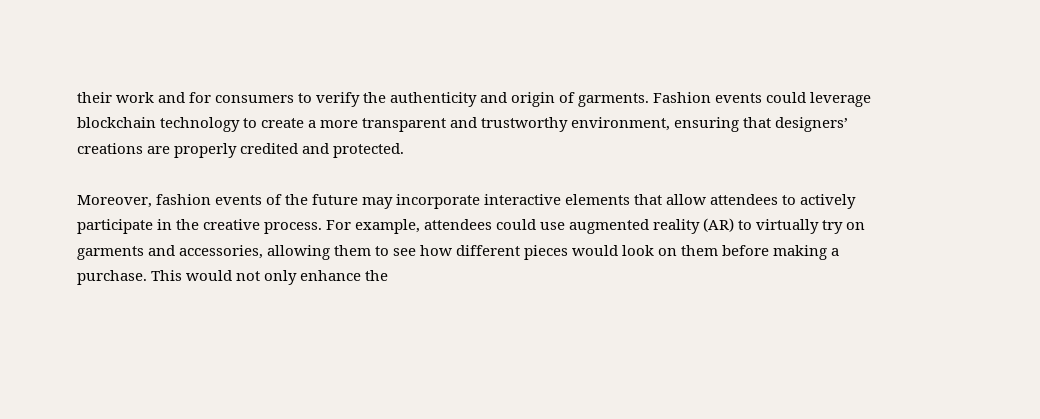their work and for consumers to verify the authenticity and origin of garments. Fashion events could leverage blockchain technology to create a more transparent and trustworthy environment, ensuring that designers’ creations are properly credited and protected.

Moreover, fashion events of the future may incorporate interactive elements that allow attendees to actively participate in the creative process. For example, attendees could use augmented reality (AR) to virtually try on garments and accessories, allowing them to see how different pieces would look on them before making a purchase. This would not only enhance the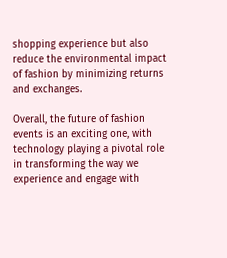shopping experience but also reduce the environmental impact of fashion by minimizing returns and exchanges.

Overall, the future of fashion events is an exciting one, with technology playing a pivotal role in transforming the way we experience and engage with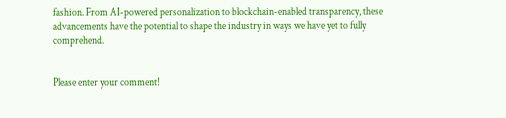fashion. From AI-powered personalization to blockchain-enabled transparency, these advancements have the potential to shape the industry in ways we have yet to fully comprehend.


Please enter your comment!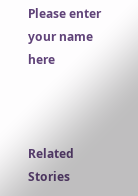Please enter your name here



Related Stories